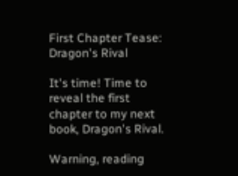First Chapter Tease: Dragon's Rival

It's time! Time to reveal the first chapter to my next book, Dragon's Rival.

Warning, reading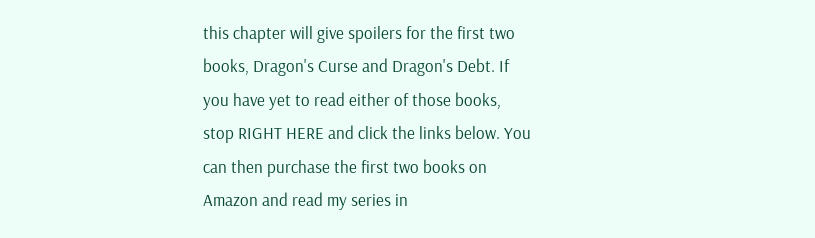this chapter will give spoilers for the first two books, Dragon's Curse and Dragon's Debt. If you have yet to read either of those books, stop RIGHT HERE and click the links below. You can then purchase the first two books on Amazon and read my series in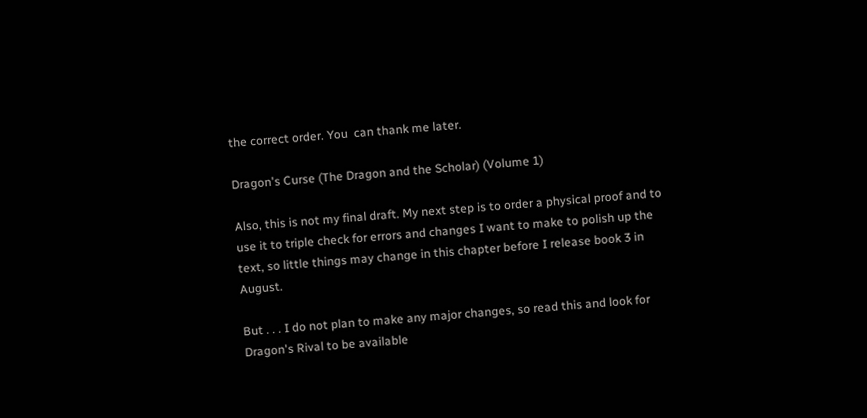the correct order. You  can thank me later.

Dragon's Curse (The Dragon and the Scholar) (Volume 1)

Also, this is not my final draft. My next step is to order a physical proof and to use it to triple check for errors and changes I want to make to polish up the text, so little things may change in this chapter before I release book 3 in August.

But . . . I do not plan to make any major changes, so read this and look for Dragon's Rival to be available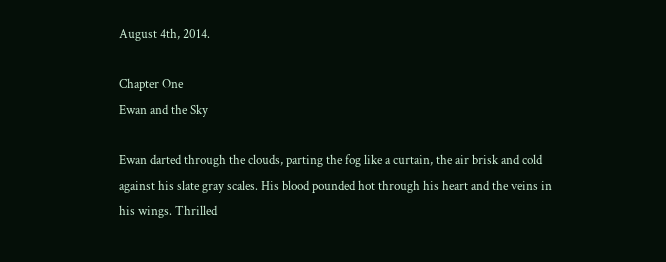August 4th, 2014.

Chapter One
Ewan and the Sky

Ewan darted through the clouds, parting the fog like a curtain, the air brisk and cold against his slate gray scales. His blood pounded hot through his heart and the veins in his wings. Thrilled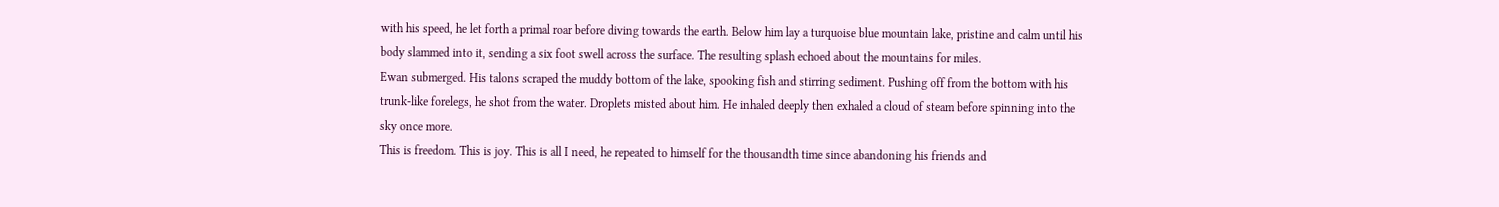with his speed, he let forth a primal roar before diving towards the earth. Below him lay a turquoise blue mountain lake, pristine and calm until his body slammed into it, sending a six foot swell across the surface. The resulting splash echoed about the mountains for miles.
Ewan submerged. His talons scraped the muddy bottom of the lake, spooking fish and stirring sediment. Pushing off from the bottom with his trunk-like forelegs, he shot from the water. Droplets misted about him. He inhaled deeply then exhaled a cloud of steam before spinning into the sky once more.
This is freedom. This is joy. This is all I need, he repeated to himself for the thousandth time since abandoning his friends and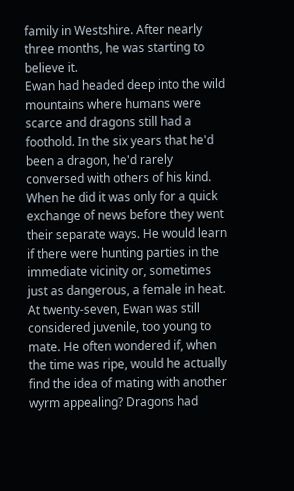family in Westshire. After nearly three months, he was starting to believe it.
Ewan had headed deep into the wild mountains where humans were scarce and dragons still had a foothold. In the six years that he'd been a dragon, he'd rarely conversed with others of his kind. When he did it was only for a quick exchange of news before they went their separate ways. He would learn if there were hunting parties in the immediate vicinity or, sometimes just as dangerous, a female in heat.
At twenty-seven, Ewan was still considered juvenile, too young to mate. He often wondered if, when the time was ripe, would he actually find the idea of mating with another wyrm appealing? Dragons had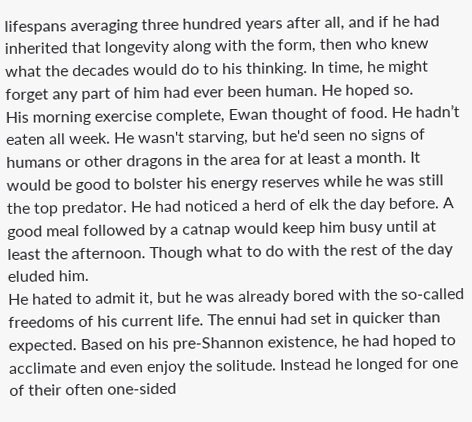lifespans averaging three hundred years after all, and if he had inherited that longevity along with the form, then who knew what the decades would do to his thinking. In time, he might forget any part of him had ever been human. He hoped so.
His morning exercise complete, Ewan thought of food. He hadn’t eaten all week. He wasn't starving, but he'd seen no signs of humans or other dragons in the area for at least a month. It would be good to bolster his energy reserves while he was still the top predator. He had noticed a herd of elk the day before. A good meal followed by a catnap would keep him busy until at least the afternoon. Though what to do with the rest of the day eluded him.
He hated to admit it, but he was already bored with the so-called freedoms of his current life. The ennui had set in quicker than expected. Based on his pre-Shannon existence, he had hoped to acclimate and even enjoy the solitude. Instead he longed for one of their often one-sided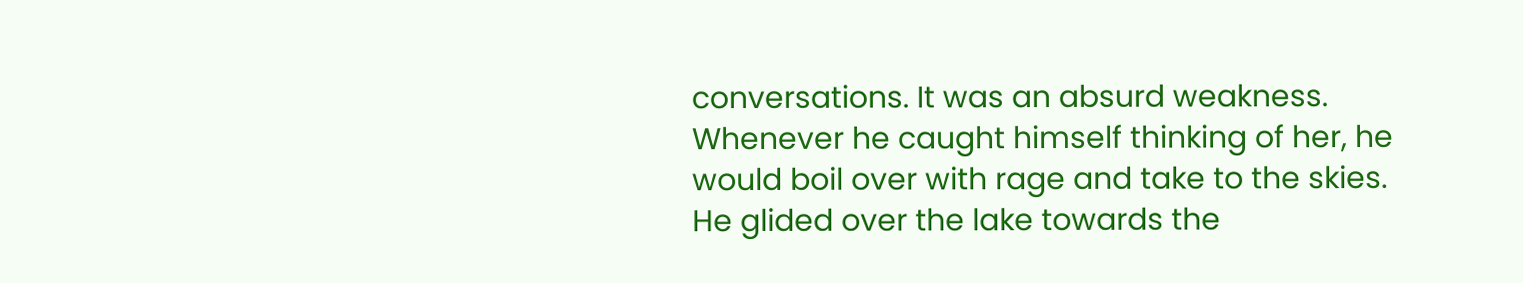conversations. It was an absurd weakness. Whenever he caught himself thinking of her, he would boil over with rage and take to the skies.
He glided over the lake towards the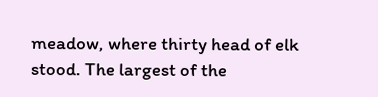meadow, where thirty head of elk stood. The largest of the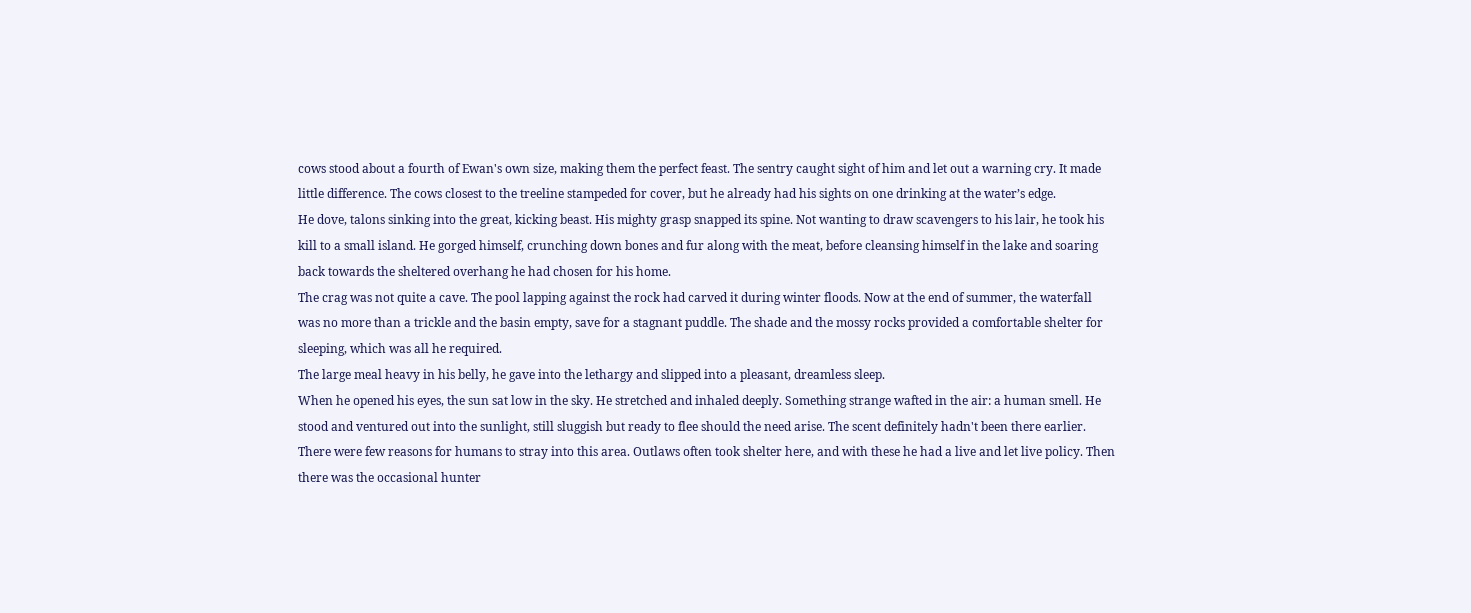cows stood about a fourth of Ewan's own size, making them the perfect feast. The sentry caught sight of him and let out a warning cry. It made little difference. The cows closest to the treeline stampeded for cover, but he already had his sights on one drinking at the water’s edge.
He dove, talons sinking into the great, kicking beast. His mighty grasp snapped its spine. Not wanting to draw scavengers to his lair, he took his kill to a small island. He gorged himself, crunching down bones and fur along with the meat, before cleansing himself in the lake and soaring back towards the sheltered overhang he had chosen for his home.
The crag was not quite a cave. The pool lapping against the rock had carved it during winter floods. Now at the end of summer, the waterfall was no more than a trickle and the basin empty, save for a stagnant puddle. The shade and the mossy rocks provided a comfortable shelter for sleeping, which was all he required.
The large meal heavy in his belly, he gave into the lethargy and slipped into a pleasant, dreamless sleep.
When he opened his eyes, the sun sat low in the sky. He stretched and inhaled deeply. Something strange wafted in the air: a human smell. He stood and ventured out into the sunlight, still sluggish but ready to flee should the need arise. The scent definitely hadn't been there earlier.
There were few reasons for humans to stray into this area. Outlaws often took shelter here, and with these he had a live and let live policy. Then there was the occasional hunter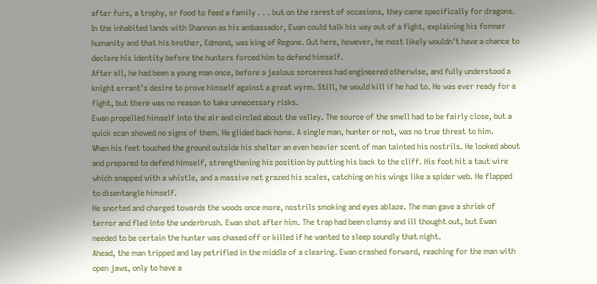after furs, a trophy, or food to feed a family . . . but on the rarest of occasions, they came specifically for dragons.
In the inhabited lands with Shannon as his ambassador, Ewan could talk his way out of a fight, explaining his former humanity and that his brother, Edmond, was king of Regone. Out here, however, he most likely wouldn't have a chance to declare his identity before the hunters forced him to defend himself.
After all, he had been a young man once, before a jealous sorceress had engineered otherwise, and fully understood a knight errant’s desire to prove himself against a great wyrm. Still, he would kill if he had to. He was ever ready for a fight, but there was no reason to take unnecessary risks.
Ewan propelled himself into the air and circled about the valley. The source of the smell had to be fairly close, but a quick scan showed no signs of them. He glided back home. A single man, hunter or not, was no true threat to him.
When his feet touched the ground outside his shelter an even heavier scent of man tainted his nostrils. He looked about and prepared to defend himself, strengthening his position by putting his back to the cliff. His foot hit a taut wire which snapped with a whistle, and a massive net grazed his scales, catching on his wings like a spider web. He flapped to disentangle himself.
He snorted and charged towards the woods once more, nostrils smoking and eyes ablaze. The man gave a shriek of terror and fled into the underbrush. Ewan shot after him. The trap had been clumsy and ill thought out, but Ewan needed to be certain the hunter was chased off or killed if he wanted to sleep soundly that night.
Ahead, the man tripped and lay petrified in the middle of a clearing. Ewan crashed forward, reaching for the man with open jaws, only to have a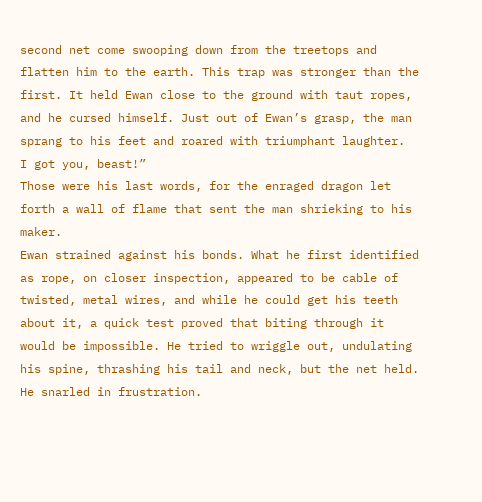second net come swooping down from the treetops and flatten him to the earth. This trap was stronger than the first. It held Ewan close to the ground with taut ropes, and he cursed himself. Just out of Ewan’s grasp, the man sprang to his feet and roared with triumphant laughter.
I got you, beast!”
Those were his last words, for the enraged dragon let forth a wall of flame that sent the man shrieking to his maker.
Ewan strained against his bonds. What he first identified as rope, on closer inspection, appeared to be cable of twisted, metal wires, and while he could get his teeth about it, a quick test proved that biting through it would be impossible. He tried to wriggle out, undulating his spine, thrashing his tail and neck, but the net held. He snarled in frustration.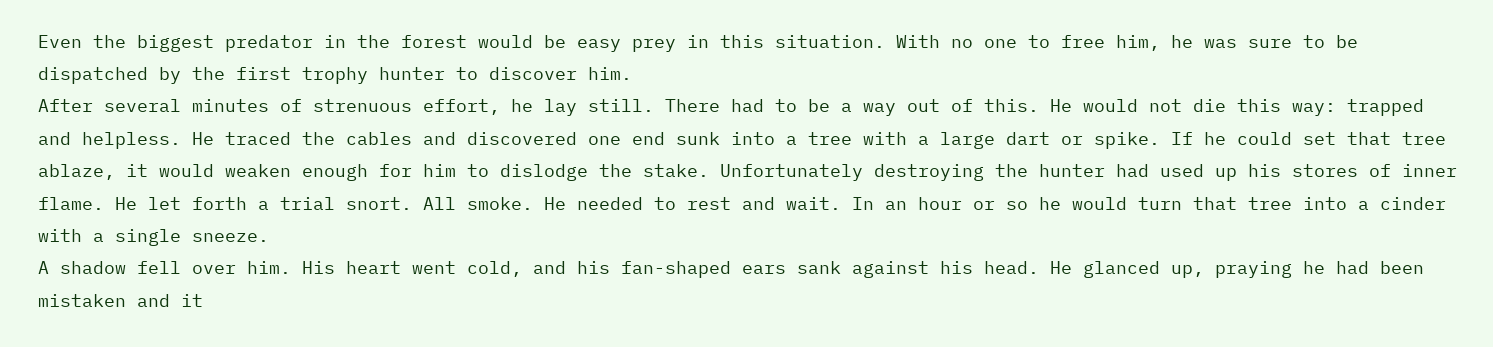Even the biggest predator in the forest would be easy prey in this situation. With no one to free him, he was sure to be dispatched by the first trophy hunter to discover him.
After several minutes of strenuous effort, he lay still. There had to be a way out of this. He would not die this way: trapped and helpless. He traced the cables and discovered one end sunk into a tree with a large dart or spike. If he could set that tree ablaze, it would weaken enough for him to dislodge the stake. Unfortunately destroying the hunter had used up his stores of inner flame. He let forth a trial snort. All smoke. He needed to rest and wait. In an hour or so he would turn that tree into a cinder with a single sneeze.
A shadow fell over him. His heart went cold, and his fan-shaped ears sank against his head. He glanced up, praying he had been mistaken and it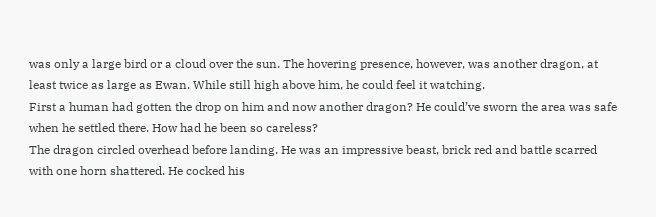was only a large bird or a cloud over the sun. The hovering presence, however, was another dragon, at least twice as large as Ewan. While still high above him, he could feel it watching.
First a human had gotten the drop on him and now another dragon? He could’ve sworn the area was safe when he settled there. How had he been so careless?
The dragon circled overhead before landing. He was an impressive beast, brick red and battle scarred with one horn shattered. He cocked his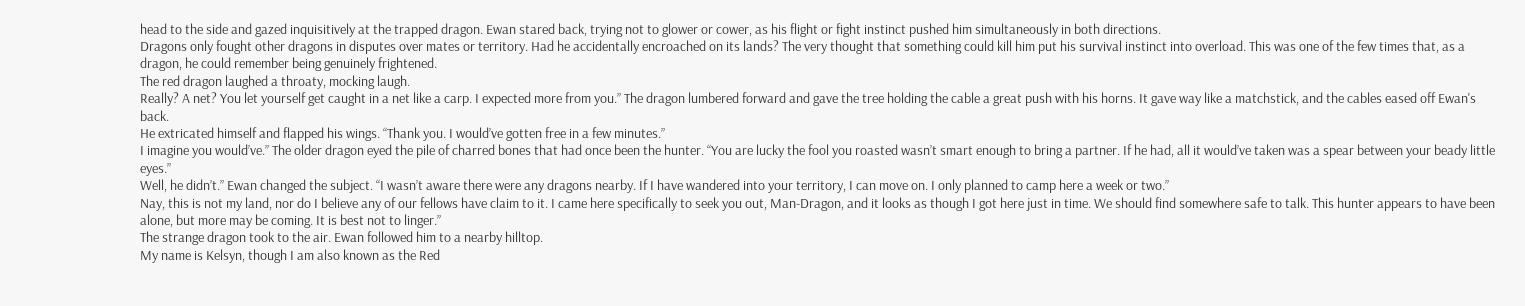head to the side and gazed inquisitively at the trapped dragon. Ewan stared back, trying not to glower or cower, as his flight or fight instinct pushed him simultaneously in both directions.
Dragons only fought other dragons in disputes over mates or territory. Had he accidentally encroached on its lands? The very thought that something could kill him put his survival instinct into overload. This was one of the few times that, as a dragon, he could remember being genuinely frightened.
The red dragon laughed a throaty, mocking laugh.
Really? A net? You let yourself get caught in a net like a carp. I expected more from you.” The dragon lumbered forward and gave the tree holding the cable a great push with his horns. It gave way like a matchstick, and the cables eased off Ewan's back.
He extricated himself and flapped his wings. “Thank you. I would’ve gotten free in a few minutes.”
I imagine you would’ve.” The older dragon eyed the pile of charred bones that had once been the hunter. “You are lucky the fool you roasted wasn’t smart enough to bring a partner. If he had, all it would’ve taken was a spear between your beady little eyes.”
Well, he didn’t.” Ewan changed the subject. “I wasn’t aware there were any dragons nearby. If I have wandered into your territory, I can move on. I only planned to camp here a week or two.”
Nay, this is not my land, nor do I believe any of our fellows have claim to it. I came here specifically to seek you out, Man-Dragon, and it looks as though I got here just in time. We should find somewhere safe to talk. This hunter appears to have been alone, but more may be coming. It is best not to linger.”
The strange dragon took to the air. Ewan followed him to a nearby hilltop.
My name is Kelsyn, though I am also known as the Red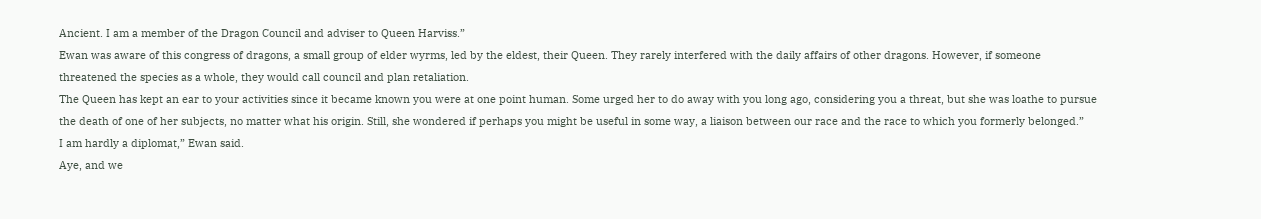Ancient. I am a member of the Dragon Council and adviser to Queen Harviss.”
Ewan was aware of this congress of dragons, a small group of elder wyrms, led by the eldest, their Queen. They rarely interfered with the daily affairs of other dragons. However, if someone threatened the species as a whole, they would call council and plan retaliation.
The Queen has kept an ear to your activities since it became known you were at one point human. Some urged her to do away with you long ago, considering you a threat, but she was loathe to pursue the death of one of her subjects, no matter what his origin. Still, she wondered if perhaps you might be useful in some way, a liaison between our race and the race to which you formerly belonged.”
I am hardly a diplomat,” Ewan said.
Aye, and we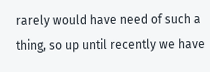rarely would have need of such a thing, so up until recently we have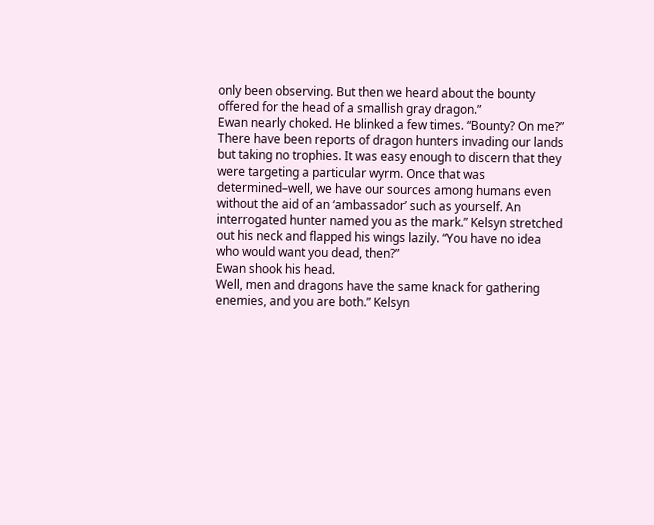only been observing. But then we heard about the bounty offered for the head of a smallish gray dragon.”
Ewan nearly choked. He blinked a few times. “Bounty? On me?”
There have been reports of dragon hunters invading our lands but taking no trophies. It was easy enough to discern that they were targeting a particular wyrm. Once that was determined–well, we have our sources among humans even without the aid of an ‘ambassador’ such as yourself. An interrogated hunter named you as the mark.” Kelsyn stretched out his neck and flapped his wings lazily. “You have no idea who would want you dead, then?”
Ewan shook his head.
Well, men and dragons have the same knack for gathering enemies, and you are both.” Kelsyn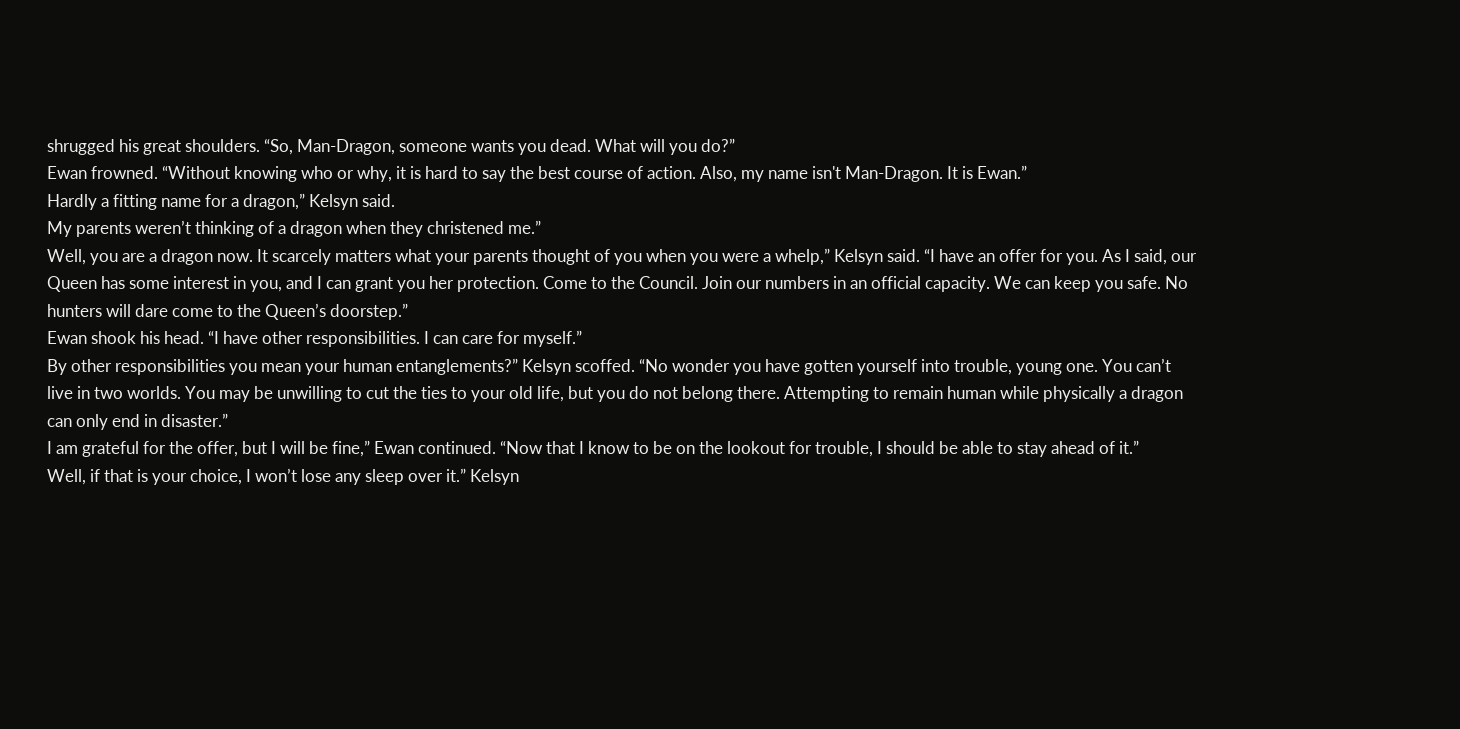shrugged his great shoulders. “So, Man-Dragon, someone wants you dead. What will you do?”
Ewan frowned. “Without knowing who or why, it is hard to say the best course of action. Also, my name isn't Man-Dragon. It is Ewan.”
Hardly a fitting name for a dragon,” Kelsyn said.
My parents weren’t thinking of a dragon when they christened me.”
Well, you are a dragon now. It scarcely matters what your parents thought of you when you were a whelp,” Kelsyn said. “I have an offer for you. As I said, our Queen has some interest in you, and I can grant you her protection. Come to the Council. Join our numbers in an official capacity. We can keep you safe. No hunters will dare come to the Queen’s doorstep.”
Ewan shook his head. “I have other responsibilities. I can care for myself.”
By other responsibilities you mean your human entanglements?” Kelsyn scoffed. “No wonder you have gotten yourself into trouble, young one. You can’t live in two worlds. You may be unwilling to cut the ties to your old life, but you do not belong there. Attempting to remain human while physically a dragon can only end in disaster.”
I am grateful for the offer, but I will be fine,” Ewan continued. “Now that I know to be on the lookout for trouble, I should be able to stay ahead of it.”
Well, if that is your choice, I won’t lose any sleep over it.” Kelsyn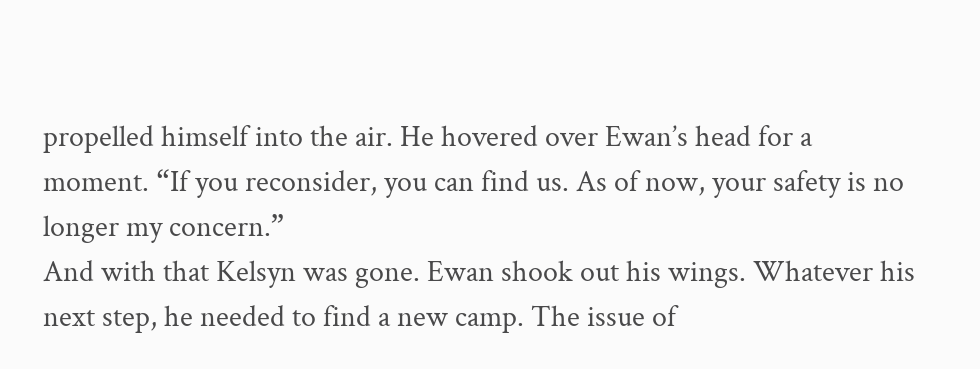propelled himself into the air. He hovered over Ewan’s head for a moment. “If you reconsider, you can find us. As of now, your safety is no longer my concern.”
And with that Kelsyn was gone. Ewan shook out his wings. Whatever his next step, he needed to find a new camp. The issue of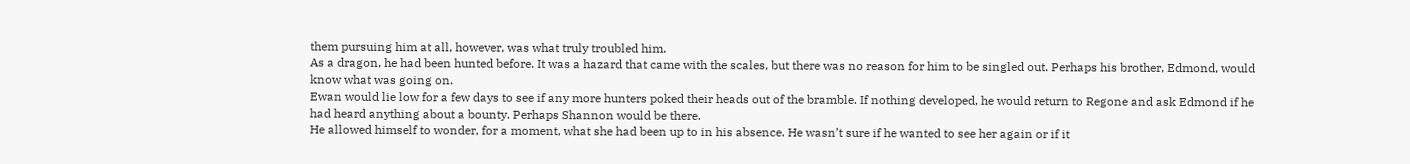them pursuing him at all, however, was what truly troubled him.
As a dragon, he had been hunted before. It was a hazard that came with the scales, but there was no reason for him to be singled out. Perhaps his brother, Edmond, would know what was going on.
Ewan would lie low for a few days to see if any more hunters poked their heads out of the bramble. If nothing developed, he would return to Regone and ask Edmond if he had heard anything about a bounty. Perhaps Shannon would be there.
He allowed himself to wonder, for a moment, what she had been up to in his absence. He wasn’t sure if he wanted to see her again or if it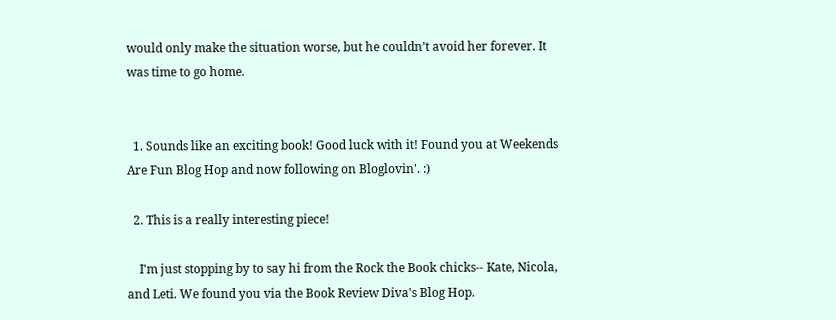would only make the situation worse, but he couldn’t avoid her forever. It was time to go home.


  1. Sounds like an exciting book! Good luck with it! Found you at Weekends Are Fun Blog Hop and now following on Bloglovin'. :)

  2. This is a really interesting piece!

    I'm just stopping by to say hi from the Rock the Book chicks-- Kate, Nicola, and Leti. We found you via the Book Review Diva's Blog Hop.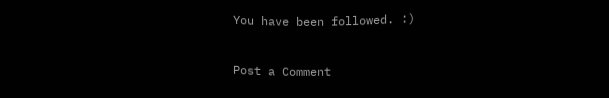You have been followed. :)


Post a Comment